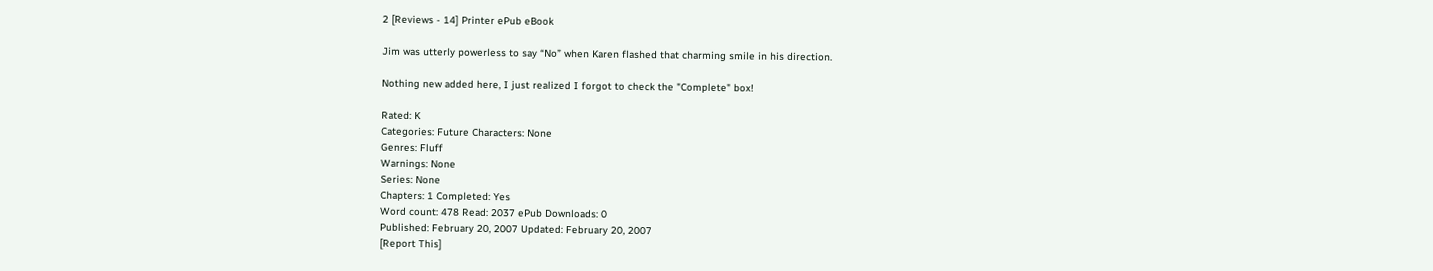2 [Reviews - 14] Printer ePub eBook

Jim was utterly powerless to say “No” when Karen flashed that charming smile in his direction.

Nothing new added here, I just realized I forgot to check the "Complete" box!

Rated: K
Categories: Future Characters: None
Genres: Fluff
Warnings: None
Series: None
Chapters: 1 Completed: Yes
Word count: 478 Read: 2037 ePub Downloads: 0
Published: February 20, 2007 Updated: February 20, 2007
[Report This]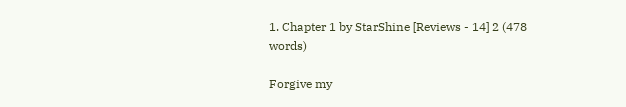1. Chapter 1 by StarShine [Reviews - 14] 2 (478 words)

Forgive my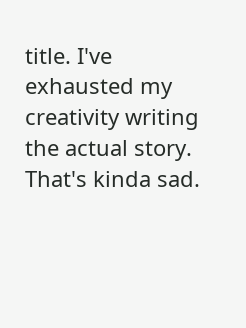title. I've exhausted my creativity writing the actual story. That's kinda sad.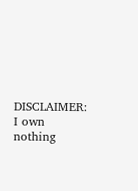DISCLAIMER: I own nothing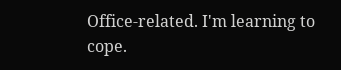Office-related. I'm learning to cope.